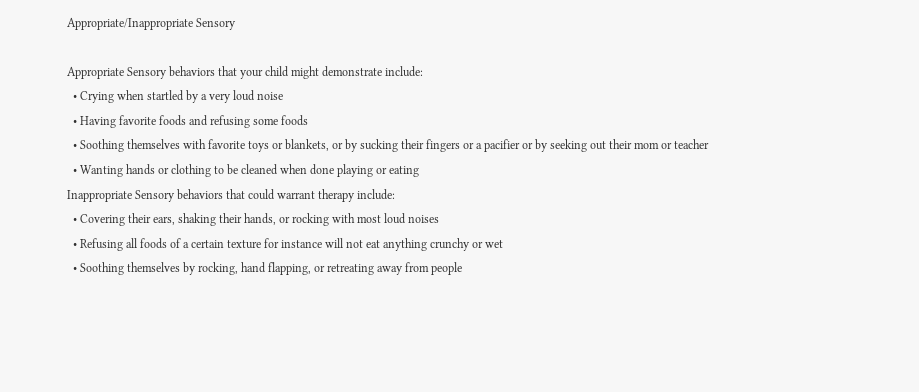Appropriate/Inappropriate Sensory

Appropriate Sensory behaviors that your child might demonstrate include:
  • Crying when startled by a very loud noise
  • Having favorite foods and refusing some foods
  • Soothing themselves with favorite toys or blankets, or by sucking their fingers or a pacifier or by seeking out their mom or teacher
  • Wanting hands or clothing to be cleaned when done playing or eating
Inappropriate Sensory behaviors that could warrant therapy include:
  • Covering their ears, shaking their hands, or rocking with most loud noises
  • Refusing all foods of a certain texture for instance will not eat anything crunchy or wet
  • Soothing themselves by rocking, hand flapping, or retreating away from people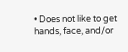• Does not like to get hands, face, and/or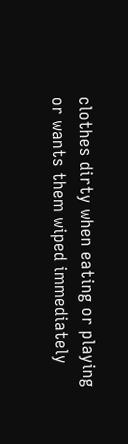clothes dirty when eating or playing or wants them wiped immediately